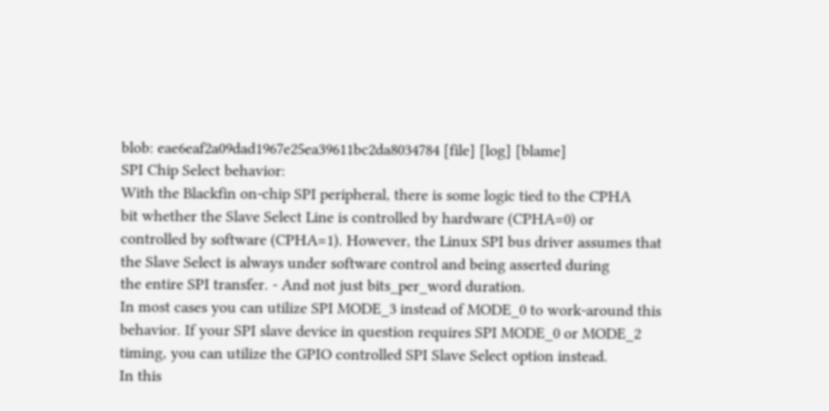blob: eae6eaf2a09dad1967e25ea39611bc2da8034784 [file] [log] [blame]
SPI Chip Select behavior:
With the Blackfin on-chip SPI peripheral, there is some logic tied to the CPHA
bit whether the Slave Select Line is controlled by hardware (CPHA=0) or
controlled by software (CPHA=1). However, the Linux SPI bus driver assumes that
the Slave Select is always under software control and being asserted during
the entire SPI transfer. - And not just bits_per_word duration.
In most cases you can utilize SPI MODE_3 instead of MODE_0 to work-around this
behavior. If your SPI slave device in question requires SPI MODE_0 or MODE_2
timing, you can utilize the GPIO controlled SPI Slave Select option instead.
In this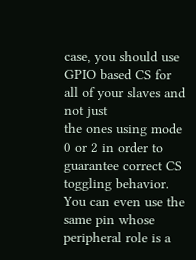case, you should use GPIO based CS for all of your slaves and not just
the ones using mode 0 or 2 in order to guarantee correct CS toggling behavior.
You can even use the same pin whose peripheral role is a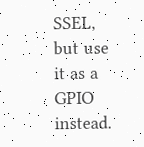SSEL,
but use it as a GPIO instead.